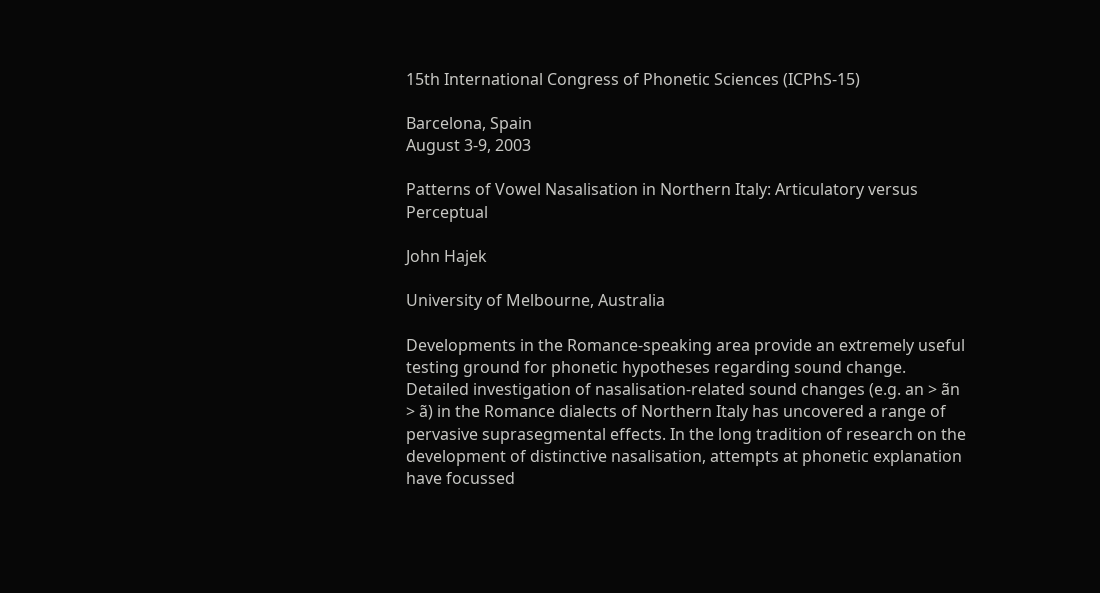15th International Congress of Phonetic Sciences (ICPhS-15)

Barcelona, Spain
August 3-9, 2003

Patterns of Vowel Nasalisation in Northern Italy: Articulatory versus Perceptual

John Hajek

University of Melbourne, Australia

Developments in the Romance-speaking area provide an extremely useful testing ground for phonetic hypotheses regarding sound change. Detailed investigation of nasalisation-related sound changes (e.g. an > ãn > ã) in the Romance dialects of Northern Italy has uncovered a range of pervasive suprasegmental effects. In the long tradition of research on the development of distinctive nasalisation, attempts at phonetic explanation have focussed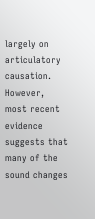largely on articulatory causation. However, most recent evidence suggests that many of the sound changes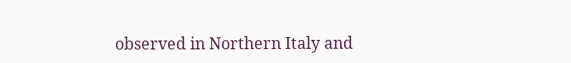observed in Northern Italy and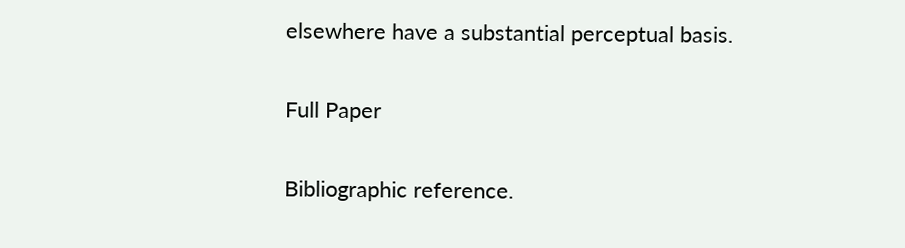elsewhere have a substantial perceptual basis.

Full Paper

Bibliographic reference.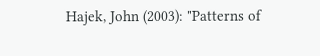Hajek, John (2003): "Patterns of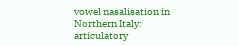vowel nasalisation in Northern Italy: articulatory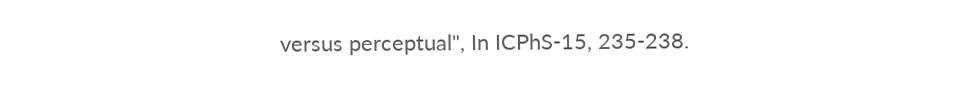versus perceptual", In ICPhS-15, 235-238.